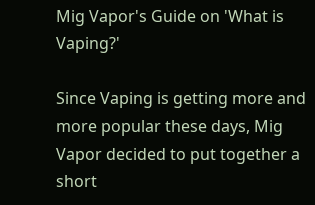Mig Vapor's Guide on 'What is Vaping?'

Since Vaping is getting more and more popular these days, Mig Vapor decided to put together a short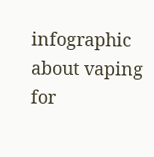infographic about vaping for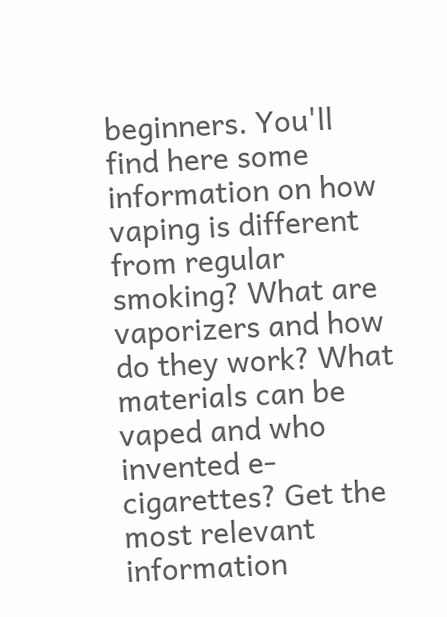beginners. You'll find here some information on how vaping is different from regular smoking? What are vaporizers and how do they work? What materials can be vaped and who invented e-cigarettes? Get the most relevant information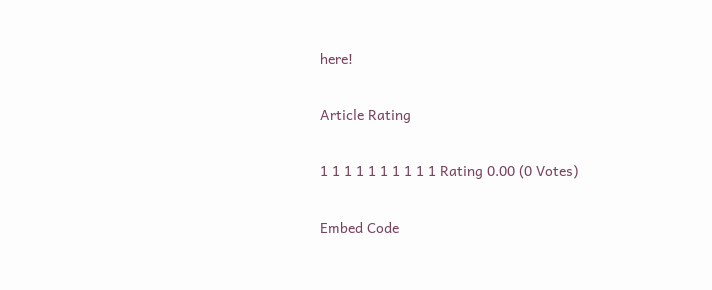here!

Article Rating

1 1 1 1 1 1 1 1 1 1 Rating 0.00 (0 Votes)

Embed Code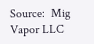Source:  Mig Vapor LLC